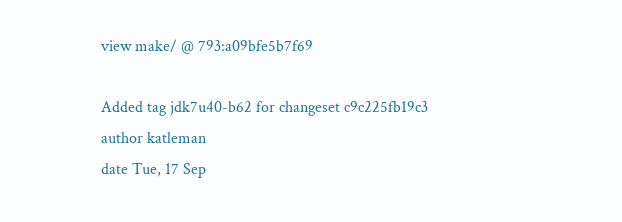view make/ @ 793:a09bfe5b7f69

Added tag jdk7u40-b62 for changeset c9c225fb19c3
author katleman
date Tue, 17 Sep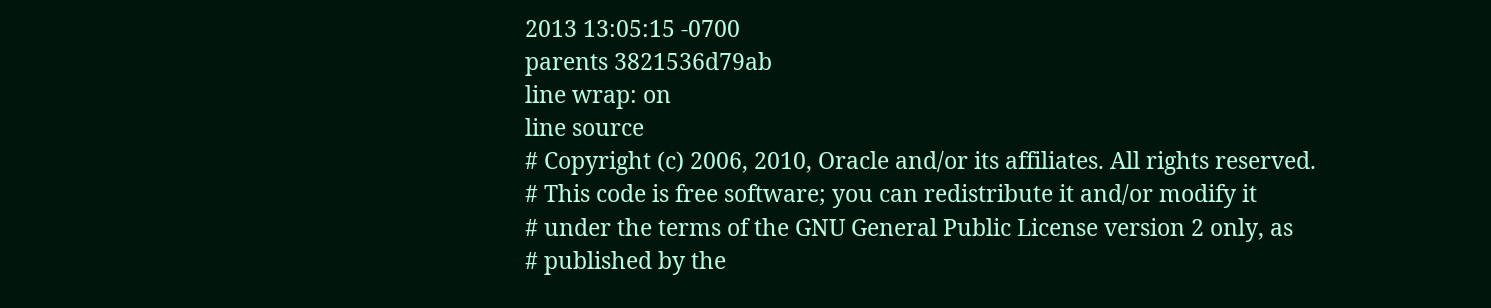2013 13:05:15 -0700
parents 3821536d79ab
line wrap: on
line source
# Copyright (c) 2006, 2010, Oracle and/or its affiliates. All rights reserved.
# This code is free software; you can redistribute it and/or modify it
# under the terms of the GNU General Public License version 2 only, as
# published by the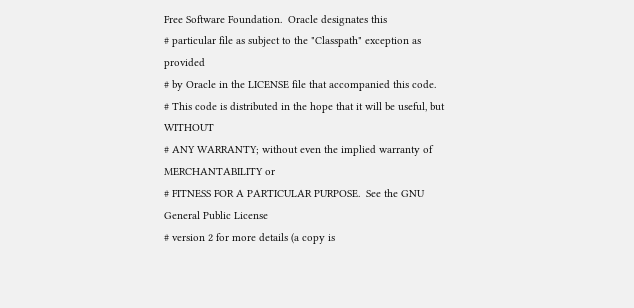Free Software Foundation.  Oracle designates this
# particular file as subject to the "Classpath" exception as provided
# by Oracle in the LICENSE file that accompanied this code.
# This code is distributed in the hope that it will be useful, but WITHOUT
# ANY WARRANTY; without even the implied warranty of MERCHANTABILITY or
# FITNESS FOR A PARTICULAR PURPOSE.  See the GNU General Public License
# version 2 for more details (a copy is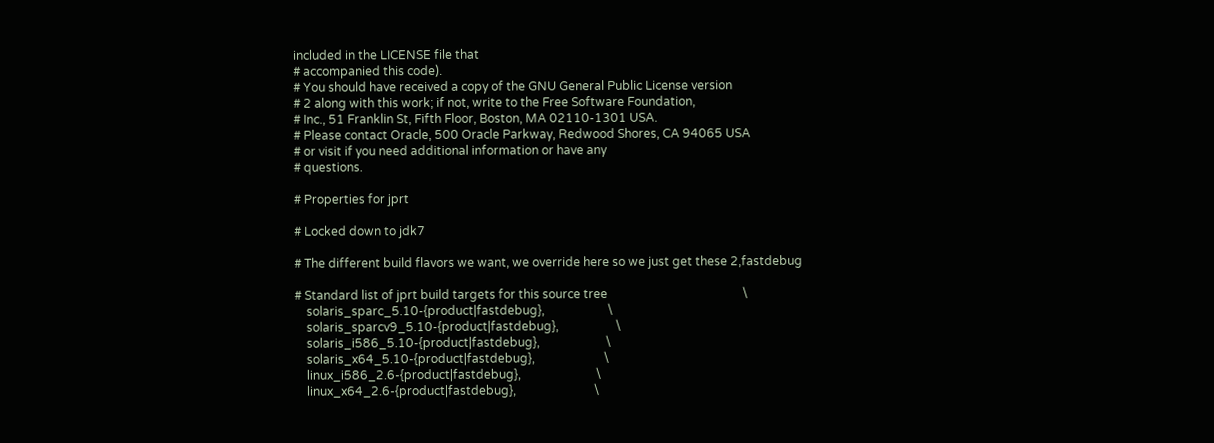included in the LICENSE file that
# accompanied this code).
# You should have received a copy of the GNU General Public License version
# 2 along with this work; if not, write to the Free Software Foundation,
# Inc., 51 Franklin St, Fifth Floor, Boston, MA 02110-1301 USA.
# Please contact Oracle, 500 Oracle Parkway, Redwood Shores, CA 94065 USA
# or visit if you need additional information or have any
# questions.

# Properties for jprt

# Locked down to jdk7

# The different build flavors we want, we override here so we just get these 2,fastdebug

# Standard list of jprt build targets for this source tree                                             \
    solaris_sparc_5.10-{product|fastdebug},                     \
    solaris_sparcv9_5.10-{product|fastdebug},                   \
    solaris_i586_5.10-{product|fastdebug},                      \
    solaris_x64_5.10-{product|fastdebug},                       \
    linux_i586_2.6-{product|fastdebug},                         \
    linux_x64_2.6-{product|fastdebug},                          \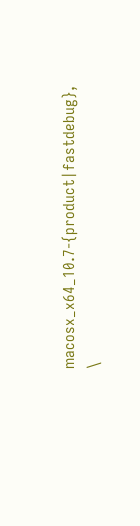macosx_x64_10.7-{product|fastdebug},                        \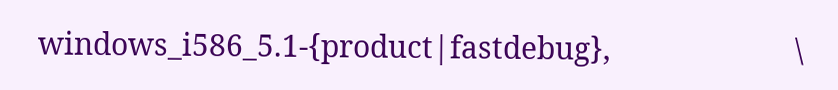windows_i586_5.1-{product|fastdebug},                       \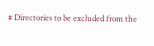# Directories to be excluded from the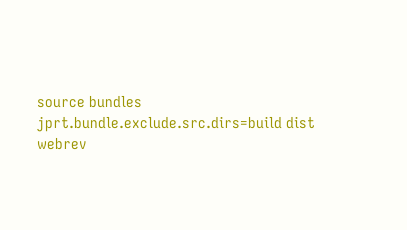source bundles
jprt.bundle.exclude.src.dirs=build dist webrev